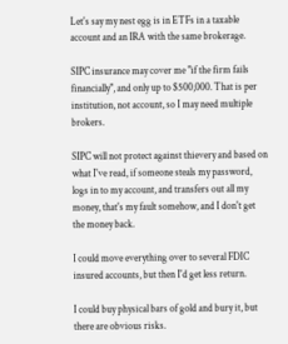Let's say my nest egg is in ETFs in a taxable account and an IRA with the same brokerage.

SIPC insurance may cover me "if the firm fails financially", and only up to $500,000. That is per institution, not account, so I may need multiple brokers.

SIPC will not protect against thievery and based on what I've read, if someone steals my password, logs in to my account, and transfers out all my money, that's my fault somehow, and I don't get the money back.

I could move everything over to several FDIC insured accounts, but then I'd get less return.

I could buy physical bars of gold and bury it, but there are obvious risks.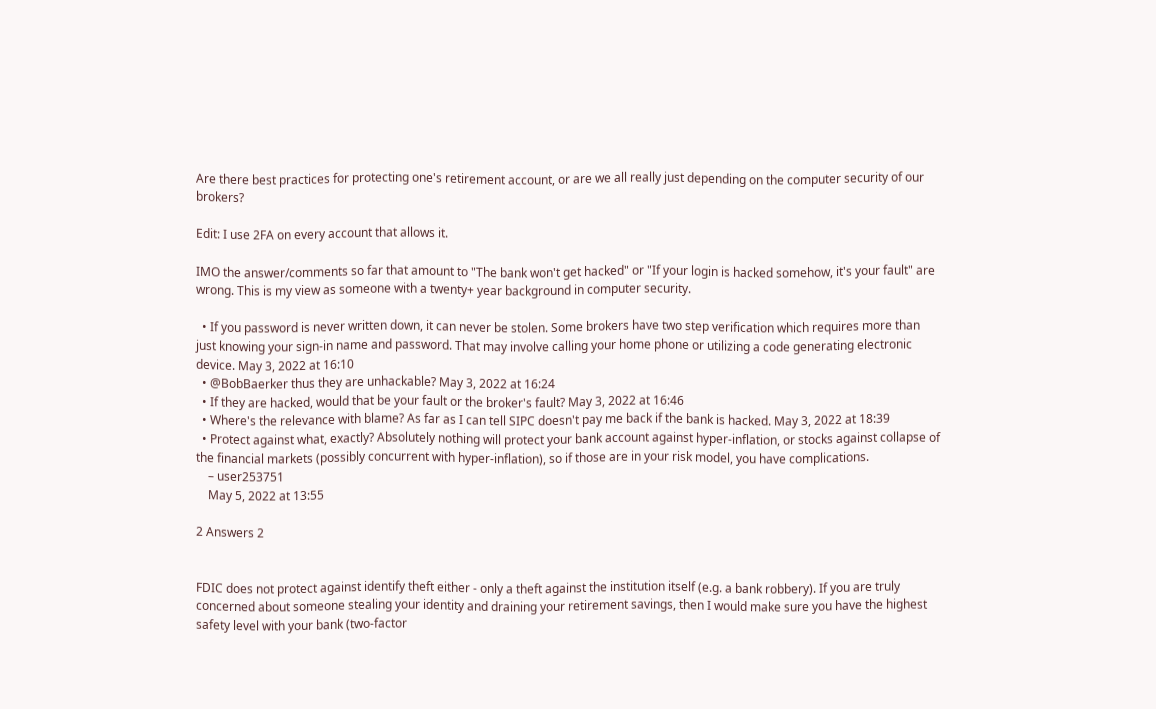Are there best practices for protecting one's retirement account, or are we all really just depending on the computer security of our brokers?

Edit: I use 2FA on every account that allows it.

IMO the answer/comments so far that amount to "The bank won't get hacked" or "If your login is hacked somehow, it's your fault" are wrong. This is my view as someone with a twenty+ year background in computer security.

  • If you password is never written down, it can never be stolen. Some brokers have two step verification which requires more than just knowing your sign-in name and password. That may involve calling your home phone or utilizing a code generating electronic device. May 3, 2022 at 16:10
  • @BobBaerker thus they are unhackable? May 3, 2022 at 16:24
  • If they are hacked, would that be your fault or the broker's fault? May 3, 2022 at 16:46
  • Where's the relevance with blame? As far as I can tell SIPC doesn't pay me back if the bank is hacked. May 3, 2022 at 18:39
  • Protect against what, exactly? Absolutely nothing will protect your bank account against hyper-inflation, or stocks against collapse of the financial markets (possibly concurrent with hyper-inflation), so if those are in your risk model, you have complications.
    – user253751
    May 5, 2022 at 13:55

2 Answers 2


FDIC does not protect against identify theft either - only a theft against the institution itself (e.g. a bank robbery). If you are truly concerned about someone stealing your identity and draining your retirement savings, then I would make sure you have the highest safety level with your bank (two-factor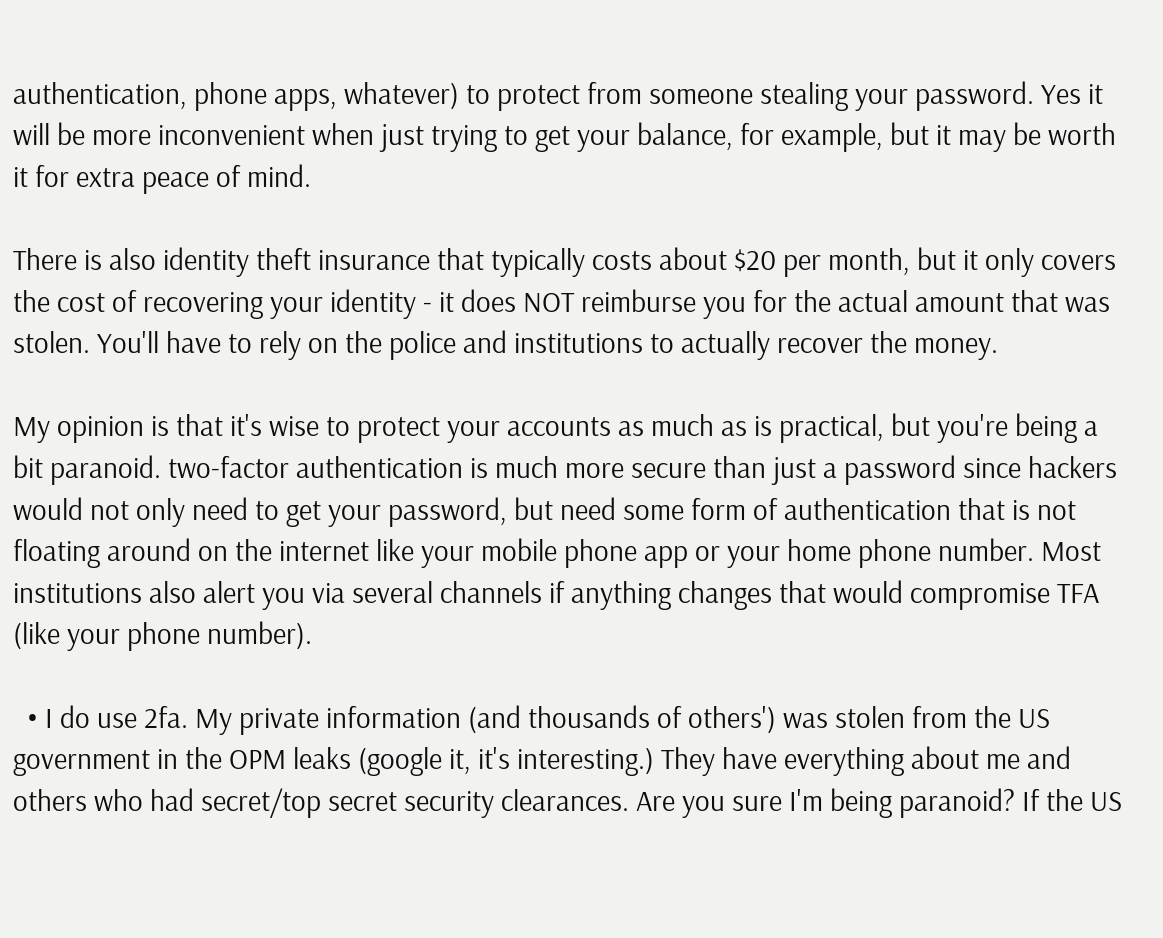authentication, phone apps, whatever) to protect from someone stealing your password. Yes it will be more inconvenient when just trying to get your balance, for example, but it may be worth it for extra peace of mind.

There is also identity theft insurance that typically costs about $20 per month, but it only covers the cost of recovering your identity - it does NOT reimburse you for the actual amount that was stolen. You'll have to rely on the police and institutions to actually recover the money.

My opinion is that it's wise to protect your accounts as much as is practical, but you're being a bit paranoid. two-factor authentication is much more secure than just a password since hackers would not only need to get your password, but need some form of authentication that is not floating around on the internet like your mobile phone app or your home phone number. Most institutions also alert you via several channels if anything changes that would compromise TFA (like your phone number).

  • I do use 2fa. My private information (and thousands of others') was stolen from the US government in the OPM leaks (google it, it's interesting.) They have everything about me and others who had secret/top secret security clearances. Are you sure I'm being paranoid? If the US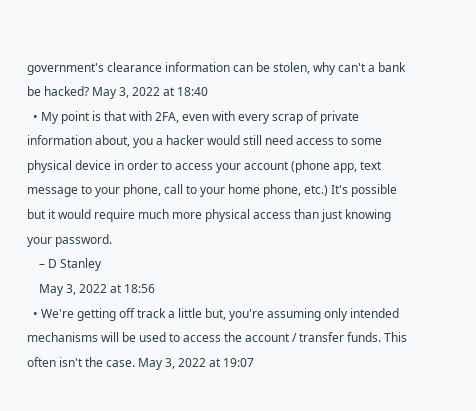government's clearance information can be stolen, why can't a bank be hacked? May 3, 2022 at 18:40
  • My point is that with 2FA, even with every scrap of private information about, you a hacker would still need access to some physical device in order to access your account (phone app, text message to your phone, call to your home phone, etc.) It's possible but it would require much more physical access than just knowing your password.
    – D Stanley
    May 3, 2022 at 18:56
  • We're getting off track a little but, you're assuming only intended mechanisms will be used to access the account / transfer funds. This often isn't the case. May 3, 2022 at 19:07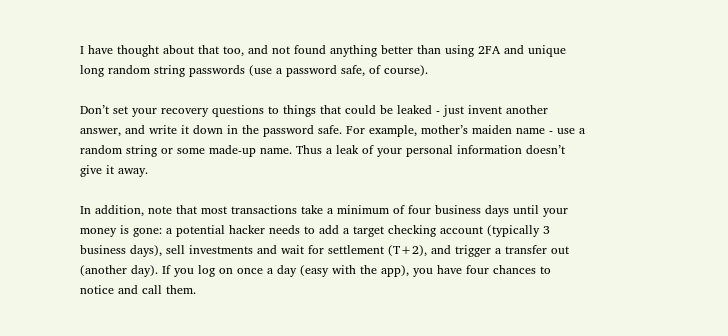I have thought about that too, and not found anything better than using 2FA and unique long random string passwords (use a password safe, of course).

Don’t set your recovery questions to things that could be leaked - just invent another answer, and write it down in the password safe. For example, mother’s maiden name - use a random string or some made-up name. Thus a leak of your personal information doesn’t give it away.

In addition, note that most transactions take a minimum of four business days until your money is gone: a potential hacker needs to add a target checking account (typically 3 business days), sell investments and wait for settlement (T+2), and trigger a transfer out (another day). If you log on once a day (easy with the app), you have four chances to notice and call them.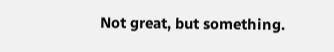Not great, but something.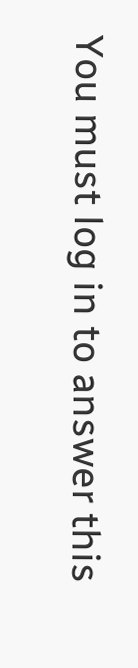You must log in to answer this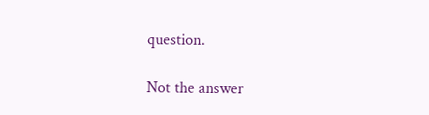question.

Not the answer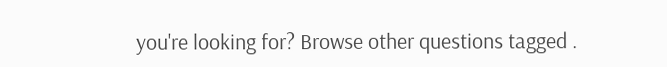you're looking for? Browse other questions tagged .